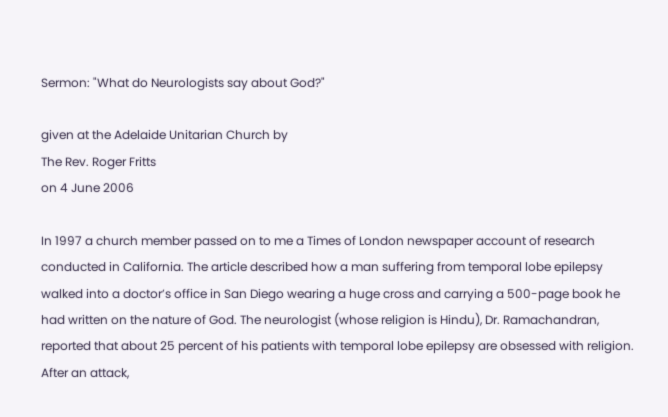Sermon: "What do Neurologists say about God?"

given at the Adelaide Unitarian Church by
The Rev. Roger Fritts
on 4 June 2006

In 1997 a church member passed on to me a Times of London newspaper account of research conducted in California. The article described how a man suffering from temporal lobe epilepsy walked into a doctor’s office in San Diego wearing a huge cross and carrying a 500-page book he had written on the nature of God. The neurologist (whose religion is Hindu), Dr. Ramachandran, reported that about 25 percent of his patients with temporal lobe epilepsy are obsessed with religion. After an attack,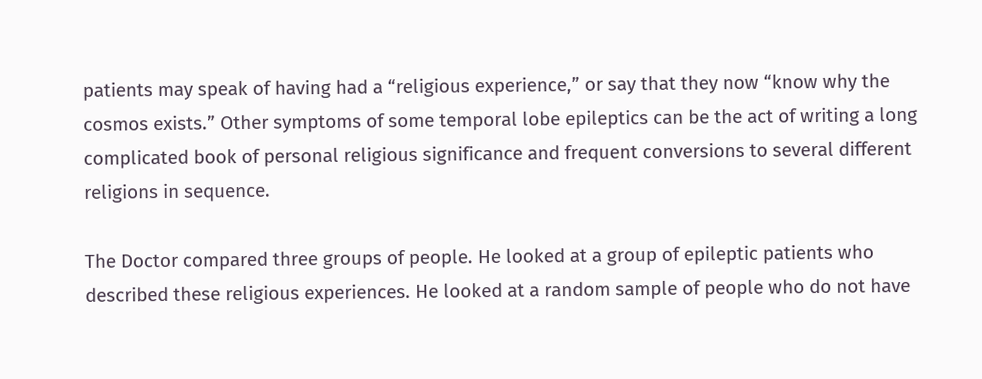patients may speak of having had a “religious experience,” or say that they now “know why the cosmos exists.” Other symptoms of some temporal lobe epileptics can be the act of writing a long complicated book of personal religious significance and frequent conversions to several different religions in sequence.

The Doctor compared three groups of people. He looked at a group of epileptic patients who described these religious experiences. He looked at a random sample of people who do not have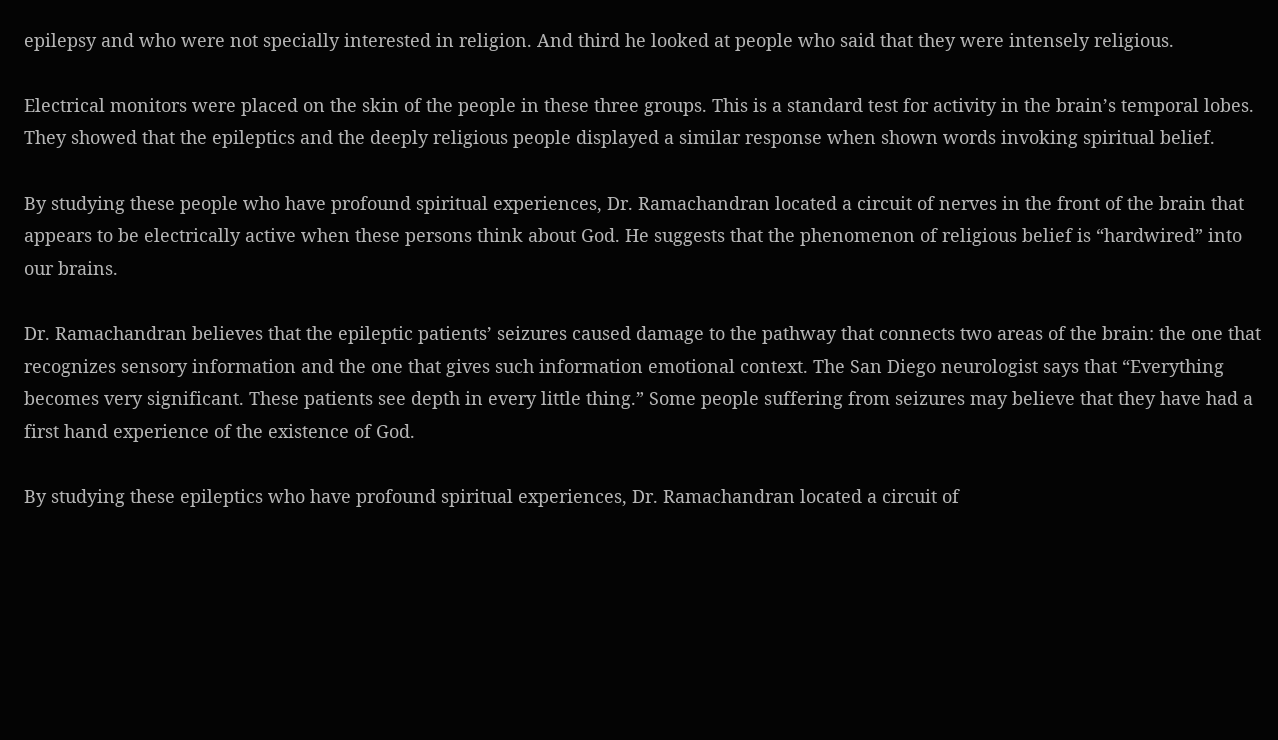epilepsy and who were not specially interested in religion. And third he looked at people who said that they were intensely religious.

Electrical monitors were placed on the skin of the people in these three groups. This is a standard test for activity in the brain’s temporal lobes. They showed that the epileptics and the deeply religious people displayed a similar response when shown words invoking spiritual belief.

By studying these people who have profound spiritual experiences, Dr. Ramachandran located a circuit of nerves in the front of the brain that appears to be electrically active when these persons think about God. He suggests that the phenomenon of religious belief is “hardwired” into our brains.

Dr. Ramachandran believes that the epileptic patients’ seizures caused damage to the pathway that connects two areas of the brain: the one that recognizes sensory information and the one that gives such information emotional context. The San Diego neurologist says that “Everything becomes very significant. These patients see depth in every little thing.” Some people suffering from seizures may believe that they have had a first hand experience of the existence of God.

By studying these epileptics who have profound spiritual experiences, Dr. Ramachandran located a circuit of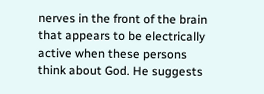nerves in the front of the brain that appears to be electrically active when these persons think about God. He suggests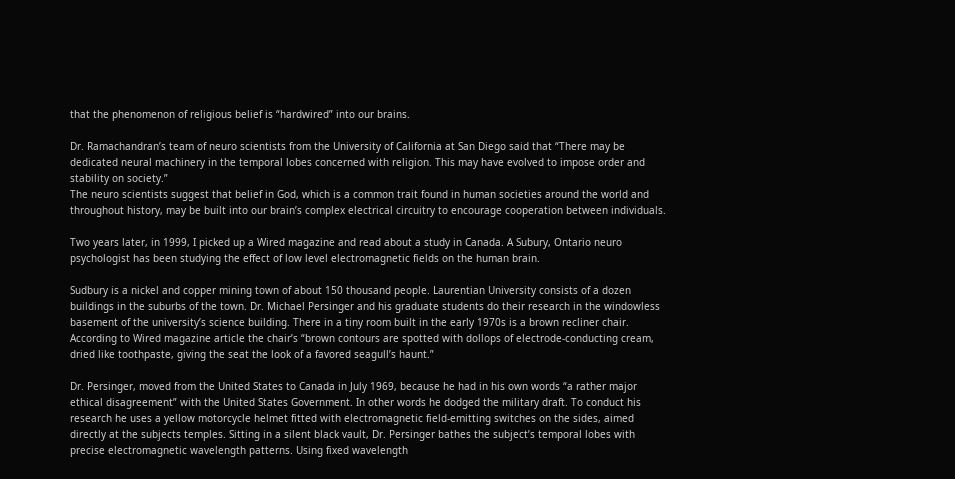that the phenomenon of religious belief is “hardwired” into our brains.

Dr. Ramachandran’s team of neuro scientists from the University of California at San Diego said that “There may be dedicated neural machinery in the temporal lobes concerned with religion. This may have evolved to impose order and stability on society.”
The neuro scientists suggest that belief in God, which is a common trait found in human societies around the world and throughout history, may be built into our brain’s complex electrical circuitry to encourage cooperation between individuals.

Two years later, in 1999, I picked up a Wired magazine and read about a study in Canada. A Subury, Ontario neuro psychologist has been studying the effect of low level electromagnetic fields on the human brain.

Sudbury is a nickel and copper mining town of about 150 thousand people. Laurentian University consists of a dozen buildings in the suburbs of the town. Dr. Michael Persinger and his graduate students do their research in the windowless basement of the university’s science building. There in a tiny room built in the early 1970s is a brown recliner chair. According to Wired magazine article the chair’s “brown contours are spotted with dollops of electrode-conducting cream, dried like toothpaste, giving the seat the look of a favored seagull’s haunt.”

Dr. Persinger, moved from the United States to Canada in July 1969, because he had in his own words “a rather major ethical disagreement” with the United States Government. In other words he dodged the military draft. To conduct his research he uses a yellow motorcycle helmet fitted with electromagnetic field-emitting switches on the sides, aimed directly at the subjects temples. Sitting in a silent black vault, Dr. Persinger bathes the subject’s temporal lobes with precise electromagnetic wavelength patterns. Using fixed wavelength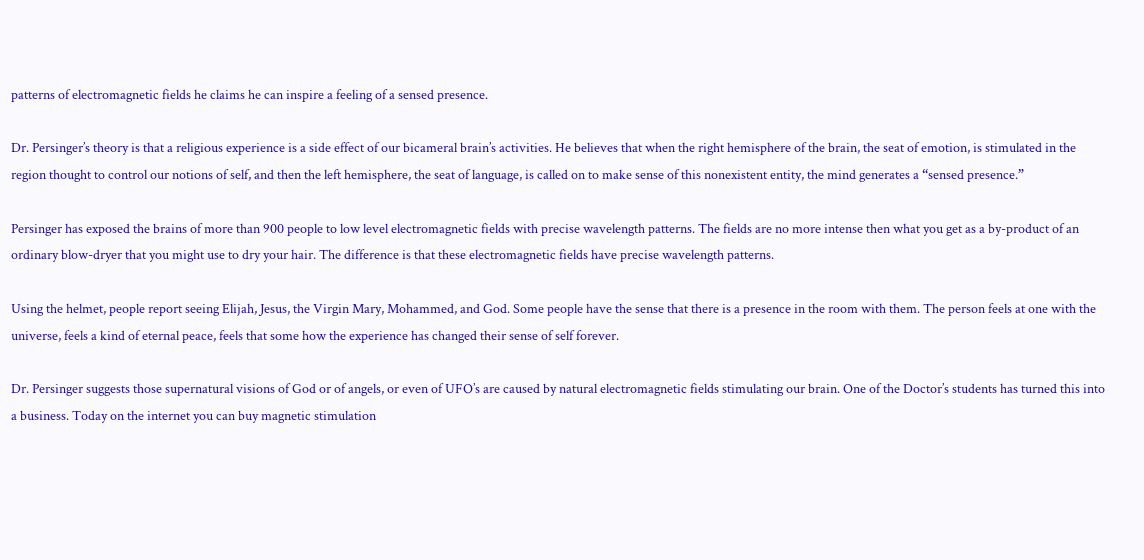patterns of electromagnetic fields he claims he can inspire a feeling of a sensed presence.

Dr. Persinger’s theory is that a religious experience is a side effect of our bicameral brain’s activities. He believes that when the right hemisphere of the brain, the seat of emotion, is stimulated in the region thought to control our notions of self, and then the left hemisphere, the seat of language, is called on to make sense of this nonexistent entity, the mind generates a “sensed presence.”

Persinger has exposed the brains of more than 900 people to low level electromagnetic fields with precise wavelength patterns. The fields are no more intense then what you get as a by-product of an ordinary blow-dryer that you might use to dry your hair. The difference is that these electromagnetic fields have precise wavelength patterns.

Using the helmet, people report seeing Elijah, Jesus, the Virgin Mary, Mohammed, and God. Some people have the sense that there is a presence in the room with them. The person feels at one with the universe, feels a kind of eternal peace, feels that some how the experience has changed their sense of self forever.

Dr. Persinger suggests those supernatural visions of God or of angels, or even of UFO’s are caused by natural electromagnetic fields stimulating our brain. One of the Doctor’s students has turned this into a business. Today on the internet you can buy magnetic stimulation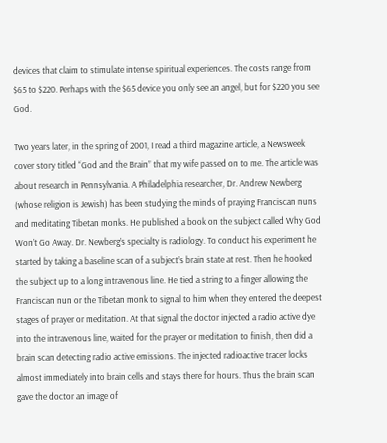devices that claim to stimulate intense spiritual experiences. The costs range from $65 to $220. Perhaps with the $65 device you only see an angel, but for $220 you see God.

Two years later, in the spring of 2001, I read a third magazine article, a Newsweek cover story titled “God and the Brain” that my wife passed on to me. The article was about research in Pennsylvania. A Philadelphia researcher, Dr. Andrew Newberg (whose religion is Jewish) has been studying the minds of praying Franciscan nuns and meditating Tibetan monks. He published a book on the subject called Why God Won’t Go Away. Dr. Newberg’s specialty is radiology. To conduct his experiment he started by taking a baseline scan of a subject’s brain state at rest. Then he hooked the subject up to a long intravenous line. He tied a string to a finger allowing the Franciscan nun or the Tibetan monk to signal to him when they entered the deepest stages of prayer or meditation. At that signal the doctor injected a radio active dye into the intravenous line, waited for the prayer or meditation to finish, then did a brain scan detecting radio active emissions. The injected radioactive tracer locks almost immediately into brain cells and stays there for hours. Thus the brain scan gave the doctor an image of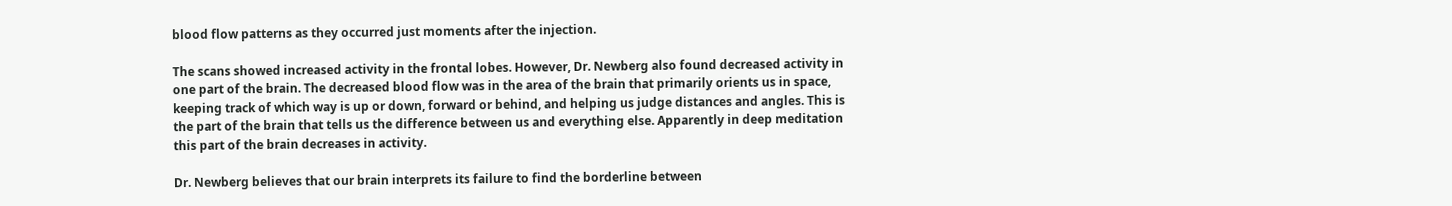blood flow patterns as they occurred just moments after the injection.

The scans showed increased activity in the frontal lobes. However, Dr. Newberg also found decreased activity in one part of the brain. The decreased blood flow was in the area of the brain that primarily orients us in space, keeping track of which way is up or down, forward or behind, and helping us judge distances and angles. This is the part of the brain that tells us the difference between us and everything else. Apparently in deep meditation this part of the brain decreases in activity.

Dr. Newberg believes that our brain interprets its failure to find the borderline between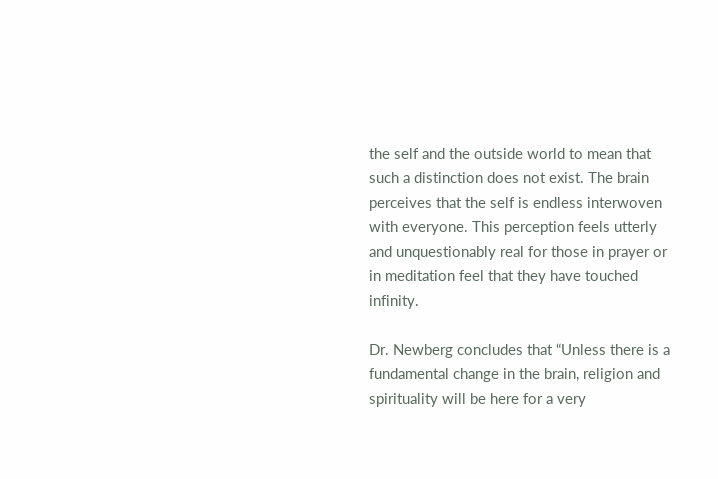the self and the outside world to mean that such a distinction does not exist. The brain perceives that the self is endless interwoven with everyone. This perception feels utterly and unquestionably real for those in prayer or in meditation feel that they have touched infinity.

Dr. Newberg concludes that “Unless there is a fundamental change in the brain, religion and spirituality will be here for a very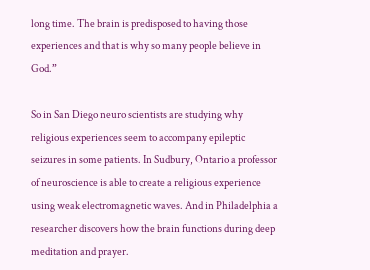long time. The brain is predisposed to having those experiences and that is why so many people believe in God.”

So in San Diego neuro scientists are studying why religious experiences seem to accompany epileptic seizures in some patients. In Sudbury, Ontario a professor of neuroscience is able to create a religious experience using weak electromagnetic waves. And in Philadelphia a researcher discovers how the brain functions during deep meditation and prayer.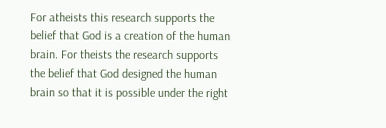For atheists this research supports the belief that God is a creation of the human brain. For theists the research supports the belief that God designed the human brain so that it is possible under the right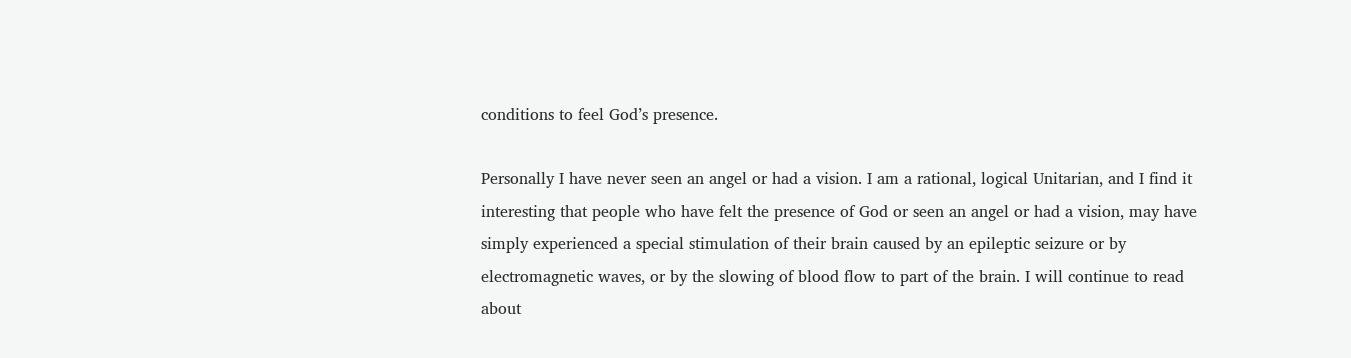conditions to feel God’s presence.

Personally I have never seen an angel or had a vision. I am a rational, logical Unitarian, and I find it interesting that people who have felt the presence of God or seen an angel or had a vision, may have simply experienced a special stimulation of their brain caused by an epileptic seizure or by electromagnetic waves, or by the slowing of blood flow to part of the brain. I will continue to read about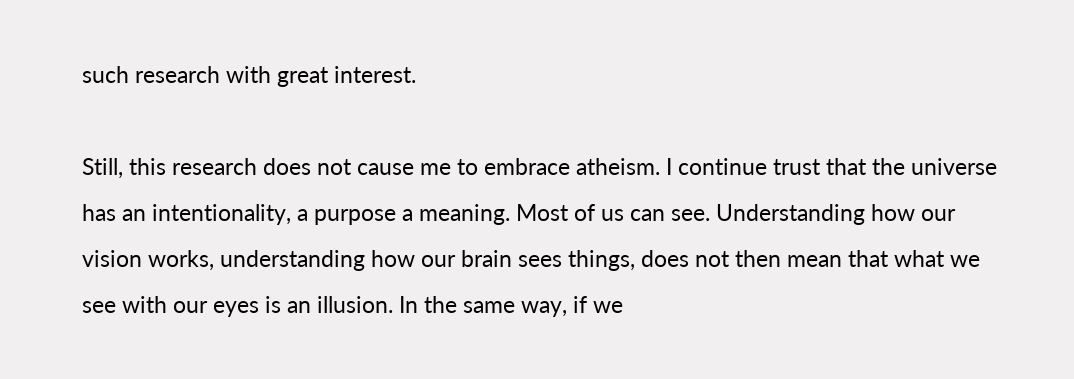such research with great interest.

Still, this research does not cause me to embrace atheism. I continue trust that the universe has an intentionality, a purpose a meaning. Most of us can see. Understanding how our vision works, understanding how our brain sees things, does not then mean that what we see with our eyes is an illusion. In the same way, if we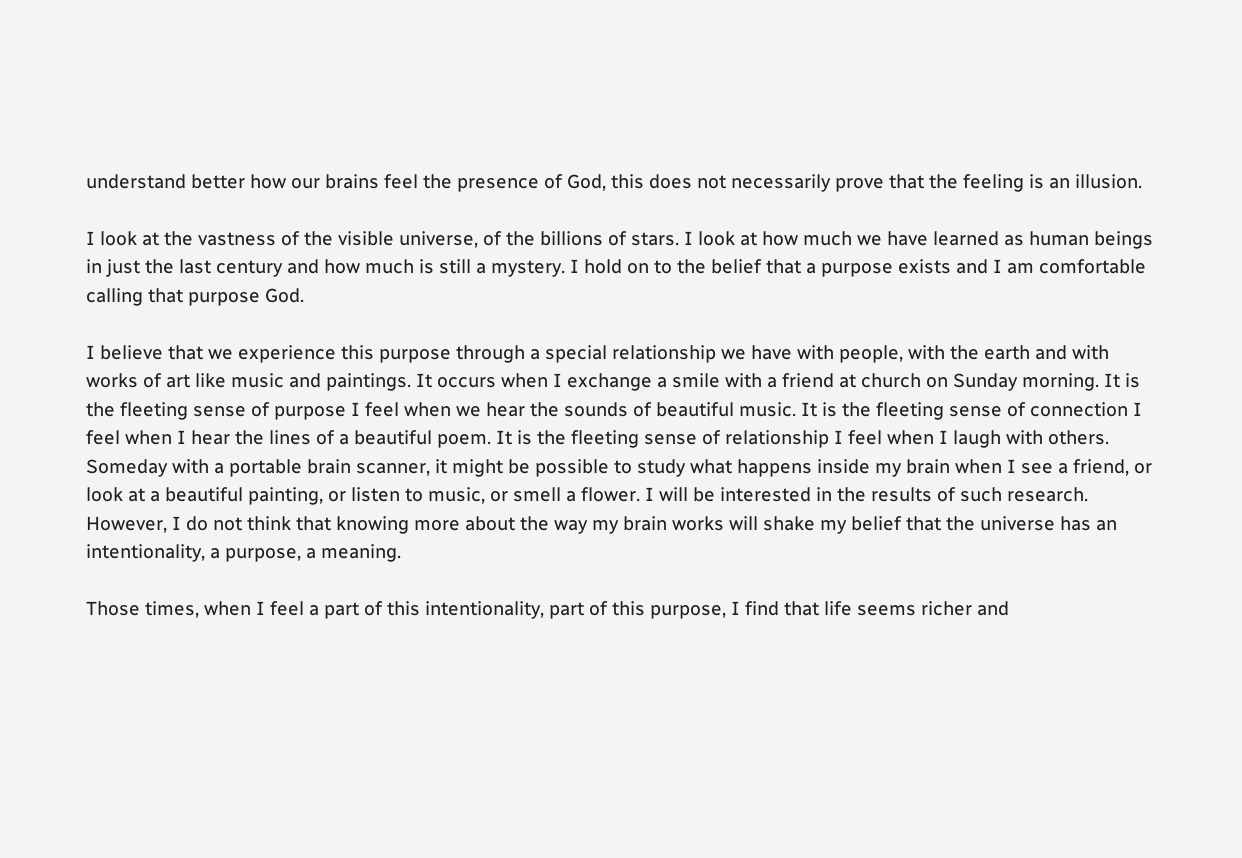understand better how our brains feel the presence of God, this does not necessarily prove that the feeling is an illusion.

I look at the vastness of the visible universe, of the billions of stars. I look at how much we have learned as human beings in just the last century and how much is still a mystery. I hold on to the belief that a purpose exists and I am comfortable calling that purpose God.

I believe that we experience this purpose through a special relationship we have with people, with the earth and with works of art like music and paintings. It occurs when I exchange a smile with a friend at church on Sunday morning. It is the fleeting sense of purpose I feel when we hear the sounds of beautiful music. It is the fleeting sense of connection I feel when I hear the lines of a beautiful poem. It is the fleeting sense of relationship I feel when I laugh with others. Someday with a portable brain scanner, it might be possible to study what happens inside my brain when I see a friend, or look at a beautiful painting, or listen to music, or smell a flower. I will be interested in the results of such research. However, I do not think that knowing more about the way my brain works will shake my belief that the universe has an intentionality, a purpose, a meaning.

Those times, when I feel a part of this intentionality, part of this purpose, I find that life seems richer and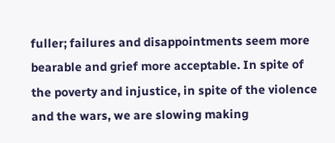fuller; failures and disappointments seem more bearable and grief more acceptable. In spite of the poverty and injustice, in spite of the violence and the wars, we are slowing making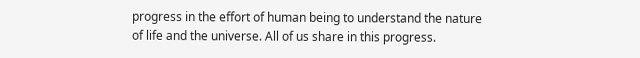progress in the effort of human being to understand the nature of life and the universe. All of us share in this progress.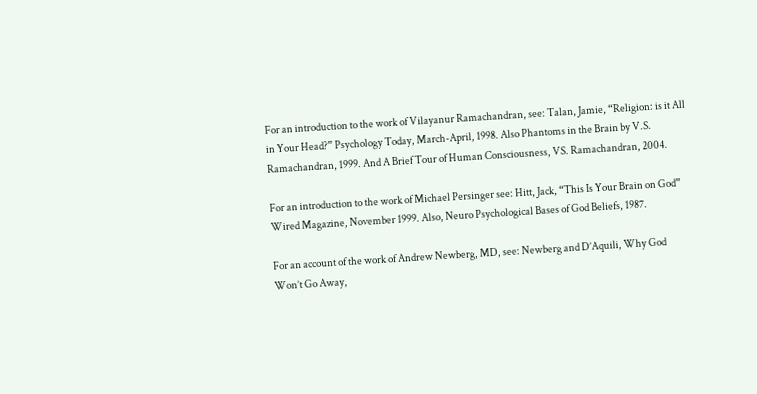For an introduction to the work of Vilayanur Ramachandran, see: Talan, Jamie, “Religion: is it All in Your Head?” Psychology Today, March-April, 1998. Also Phantoms in the Brain by V.S. Ramachandran, 1999. And A Brief Tour of Human Consciousness, VS. Ramachandran, 2004.

For an introduction to the work of Michael Persinger see: Hitt, Jack, “This Is Your Brain on God” Wired Magazine, November 1999. Also, Neuro Psychological Bases of God Beliefs, 1987.

For an account of the work of Andrew Newberg, MD, see: Newberg and D’Aquili, Why God Won’t Go Away,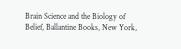Brain Science and the Biology of Belief, Ballantine Books, New York,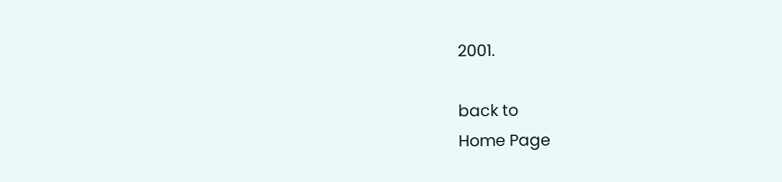2001.

back to
Home Page